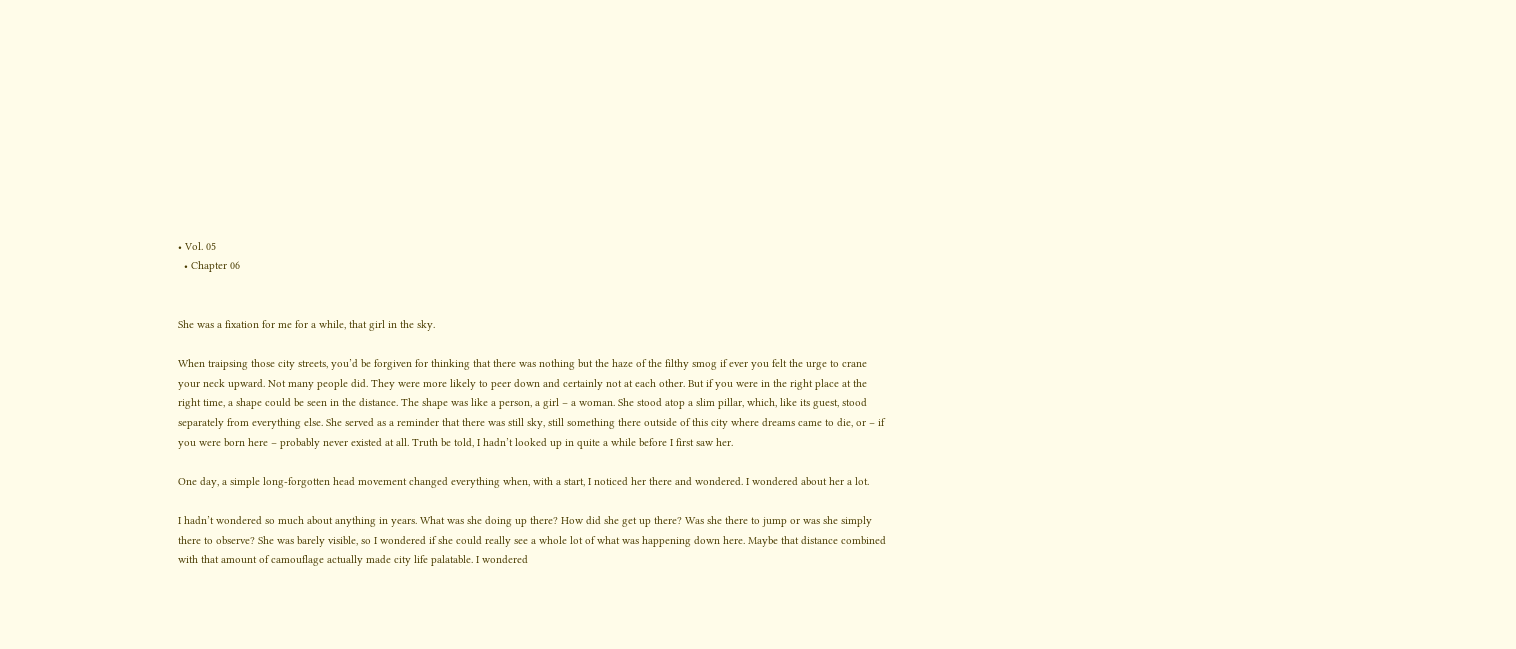• Vol. 05
  • Chapter 06


She was a fixation for me for a while, that girl in the sky.

When traipsing those city streets, you’d be forgiven for thinking that there was nothing but the haze of the filthy smog if ever you felt the urge to crane your neck upward. Not many people did. They were more likely to peer down and certainly not at each other. But if you were in the right place at the right time, a shape could be seen in the distance. The shape was like a person, a girl – a woman. She stood atop a slim pillar, which, like its guest, stood separately from everything else. She served as a reminder that there was still sky, still something there outside of this city where dreams came to die, or – if you were born here – probably never existed at all. Truth be told, I hadn’t looked up in quite a while before I first saw her.

One day, a simple long-forgotten head movement changed everything when, with a start, I noticed her there and wondered. I wondered about her a lot.

I hadn’t wondered so much about anything in years. What was she doing up there? How did she get up there? Was she there to jump or was she simply there to observe? She was barely visible, so I wondered if she could really see a whole lot of what was happening down here. Maybe that distance combined with that amount of camouflage actually made city life palatable. I wondered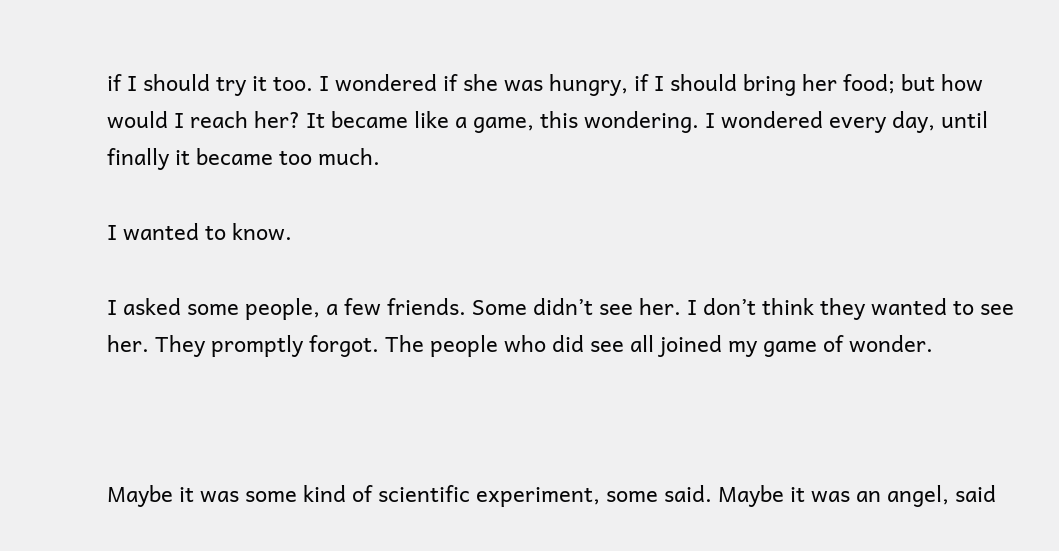if I should try it too. I wondered if she was hungry, if I should bring her food; but how would I reach her? It became like a game, this wondering. I wondered every day, until finally it became too much.

I wanted to know.

I asked some people, a few friends. Some didn’t see her. I don’t think they wanted to see her. They promptly forgot. The people who did see all joined my game of wonder.



Maybe it was some kind of scientific experiment, some said. Maybe it was an angel, said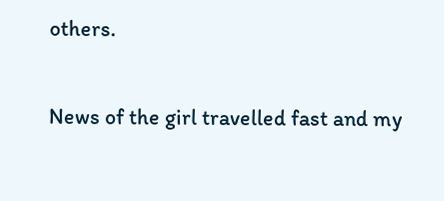others.

News of the girl travelled fast and my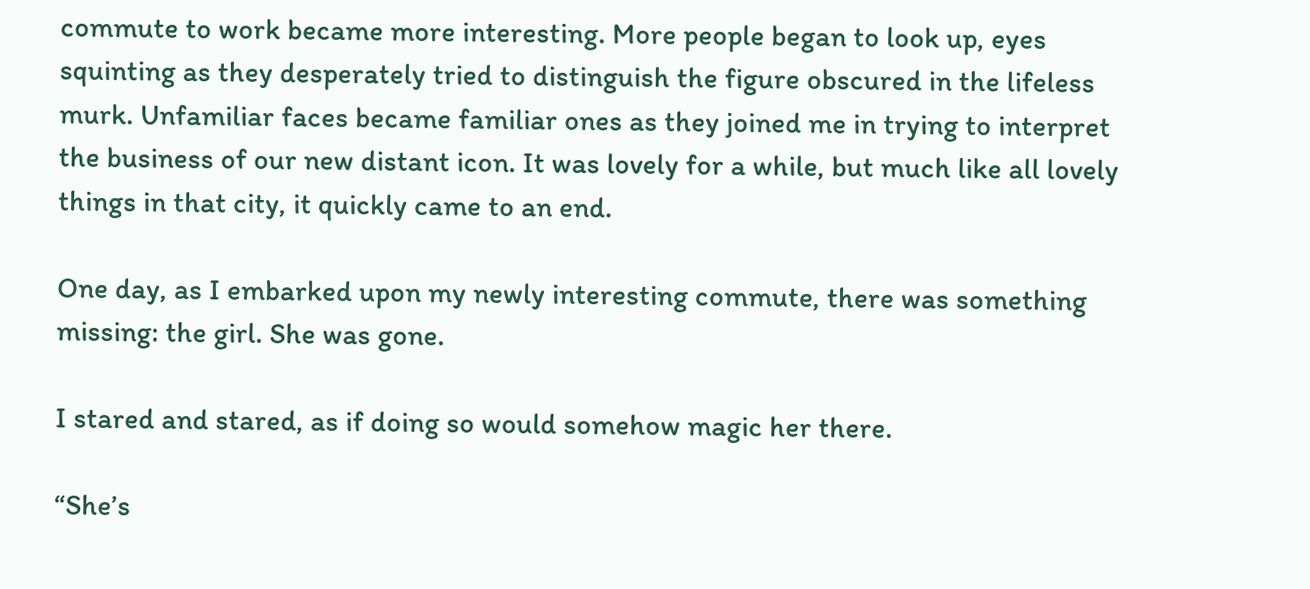commute to work became more interesting. More people began to look up, eyes squinting as they desperately tried to distinguish the figure obscured in the lifeless murk. Unfamiliar faces became familiar ones as they joined me in trying to interpret the business of our new distant icon. It was lovely for a while, but much like all lovely things in that city, it quickly came to an end.

One day, as I embarked upon my newly interesting commute, there was something missing: the girl. She was gone.

I stared and stared, as if doing so would somehow magic her there.

“She’s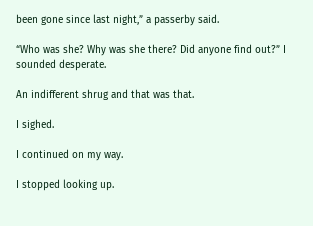been gone since last night,” a passerby said.

“Who was she? Why was she there? Did anyone find out?” I sounded desperate.

An indifferent shrug and that was that.

I sighed.

I continued on my way.

I stopped looking up.